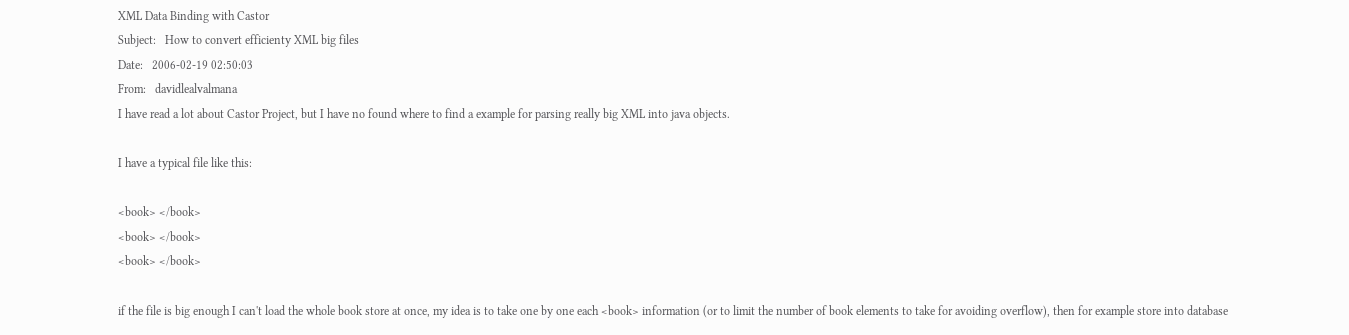XML Data Binding with Castor
Subject:   How to convert efficienty XML big files
Date:   2006-02-19 02:50:03
From:   davidlealvalmana
I have read a lot about Castor Project, but I have no found where to find a example for parsing really big XML into java objects.

I have a typical file like this:

<book> </book>
<book> </book>
<book> </book>

if the file is big enough I can't load the whole book store at once, my idea is to take one by one each <book> information (or to limit the number of book elements to take for avoiding overflow), then for example store into database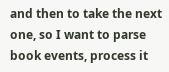and then to take the next one, so I want to parse book events, process it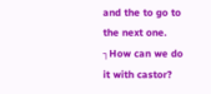and the to go to the next one. ┐How can we do it with castor?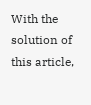With the solution of this article,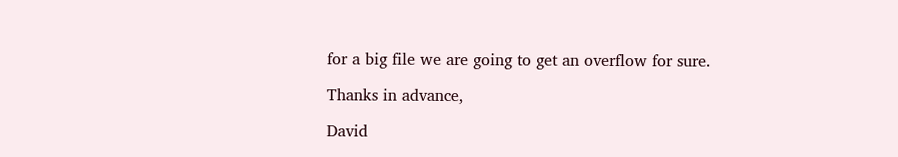for a big file we are going to get an overflow for sure.

Thanks in advance,

David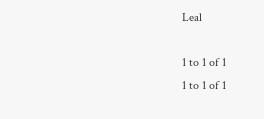Leal

1 to 1 of 1
1 to 1 of 1